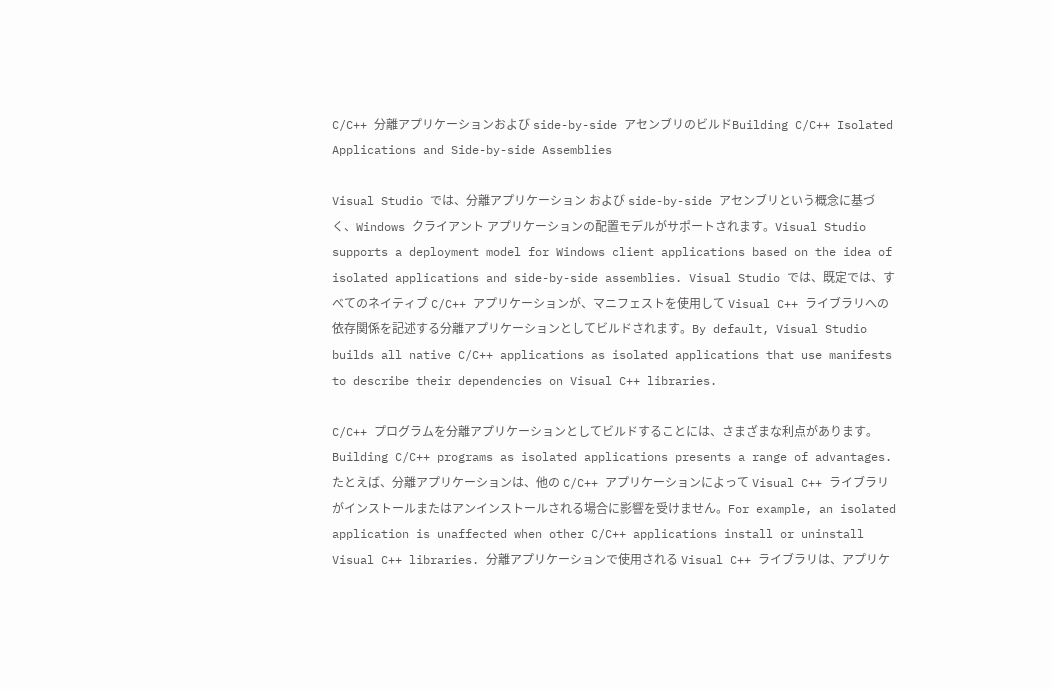C/C++ 分離アプリケーションおよび side-by-side アセンブリのビルドBuilding C/C++ Isolated Applications and Side-by-side Assemblies

Visual Studio では、分離アプリケーション および side-by-side アセンブリという概念に基づく、Windows クライアント アプリケーションの配置モデルがサポートされます。Visual Studio supports a deployment model for Windows client applications based on the idea of isolated applications and side-by-side assemblies. Visual Studio では、既定では、すべてのネイティブ C/C++ アプリケーションが、マニフェストを使用して Visual C++ ライブラリへの依存関係を記述する分離アプリケーションとしてビルドされます。By default, Visual Studio builds all native C/C++ applications as isolated applications that use manifests to describe their dependencies on Visual C++ libraries.

C/C++ プログラムを分離アプリケーションとしてビルドすることには、さまざまな利点があります。Building C/C++ programs as isolated applications presents a range of advantages. たとえば、分離アプリケーションは、他の C/C++ アプリケーションによって Visual C++ ライブラリがインストールまたはアンインストールされる場合に影響を受けません。For example, an isolated application is unaffected when other C/C++ applications install or uninstall Visual C++ libraries. 分離アプリケーションで使用される Visual C++ ライブラリは、アプリケ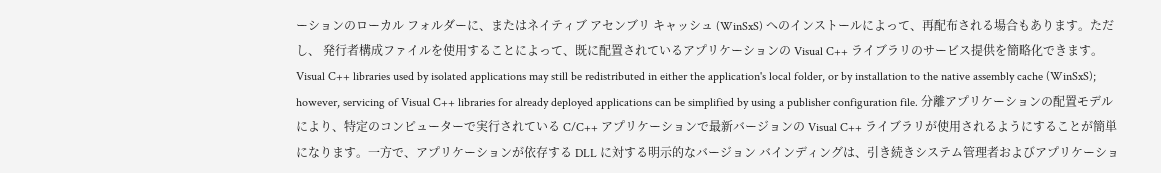ーションのローカル フォルダーに、またはネイティブ アセンブリ キャッシュ (WinSxS) へのインストールによって、再配布される場合もあります。ただし、 発行者構成ファイルを使用することによって、既に配置されているアプリケーションの Visual C++ ライブラリのサービス提供を簡略化できます。Visual C++ libraries used by isolated applications may still be redistributed in either the application's local folder, or by installation to the native assembly cache (WinSxS); however, servicing of Visual C++ libraries for already deployed applications can be simplified by using a publisher configuration file. 分離アプリケーションの配置モデルにより、特定のコンピューターで実行されている C/C++ アプリケーションで最新バージョンの Visual C++ ライブラリが使用されるようにすることが簡単になります。一方で、アプリケーションが依存する DLL に対する明示的なバージョン バインディングは、引き続きシステム管理者およびアプリケーショ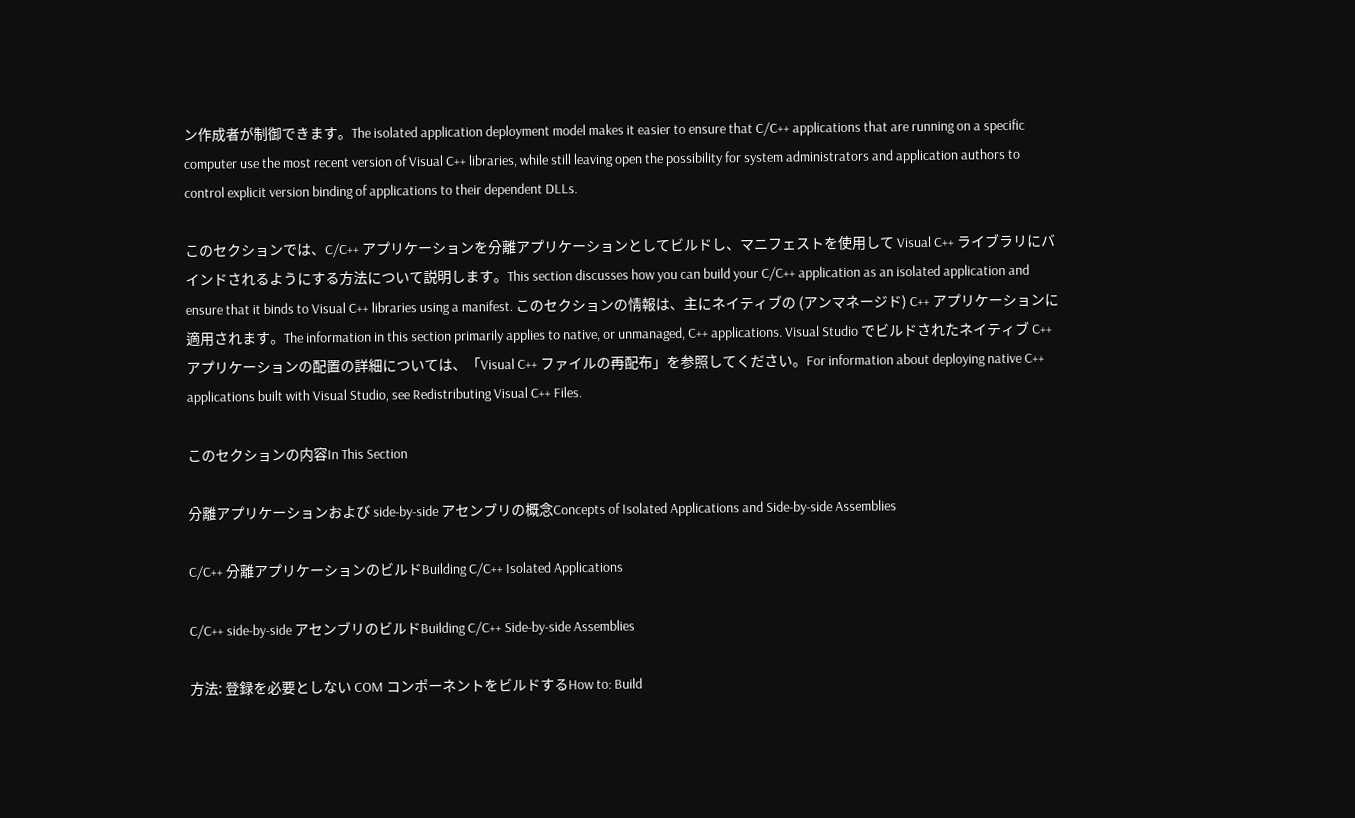ン作成者が制御できます。The isolated application deployment model makes it easier to ensure that C/C++ applications that are running on a specific computer use the most recent version of Visual C++ libraries, while still leaving open the possibility for system administrators and application authors to control explicit version binding of applications to their dependent DLLs.

このセクションでは、C/C++ アプリケーションを分離アプリケーションとしてビルドし、マニフェストを使用して Visual C++ ライブラリにバインドされるようにする方法について説明します。This section discusses how you can build your C/C++ application as an isolated application and ensure that it binds to Visual C++ libraries using a manifest. このセクションの情報は、主にネイティブの (アンマネージド) C++ アプリケーションに適用されます。The information in this section primarily applies to native, or unmanaged, C++ applications. Visual Studio でビルドされたネイティブ C++ アプリケーションの配置の詳細については、「Visual C++ ファイルの再配布」を参照してください。For information about deploying native C++ applications built with Visual Studio, see Redistributing Visual C++ Files.

このセクションの内容In This Section

分離アプリケーションおよび side-by-side アセンブリの概念Concepts of Isolated Applications and Side-by-side Assemblies

C/C++ 分離アプリケーションのビルドBuilding C/C++ Isolated Applications

C/C++ side-by-side アセンブリのビルドBuilding C/C++ Side-by-side Assemblies

方法: 登録を必要としない COM コンポーネントをビルドするHow to: Build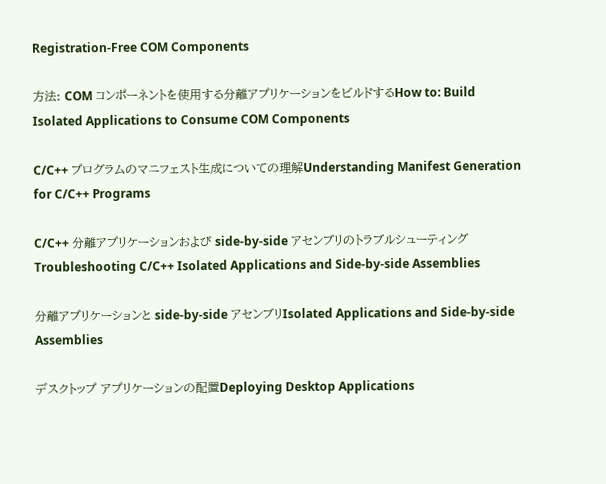Registration-Free COM Components

方法: COM コンポーネントを使用する分離アプリケーションをビルドするHow to: Build Isolated Applications to Consume COM Components

C/C++ プログラムのマニフェスト生成についての理解Understanding Manifest Generation for C/C++ Programs

C/C++ 分離アプリケーションおよび side-by-side アセンブリのトラブルシューティングTroubleshooting C/C++ Isolated Applications and Side-by-side Assemblies

分離アプリケーションと side-by-side アセンブリIsolated Applications and Side-by-side Assemblies

デスクトップ アプリケーションの配置Deploying Desktop Applications